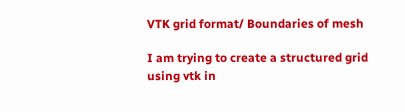VTK grid format/ Boundaries of mesh

I am trying to create a structured grid using vtk in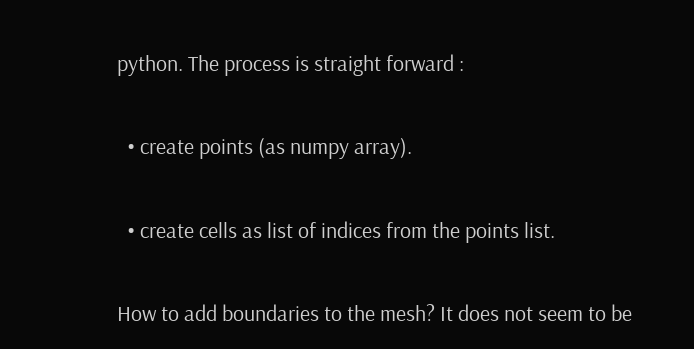python. The process is straight forward :

  • create points (as numpy array).

  • create cells as list of indices from the points list.

How to add boundaries to the mesh? It does not seem to be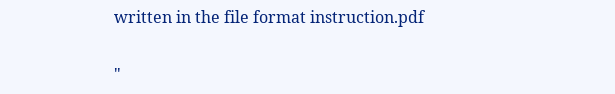written in the file format instruction.pdf

"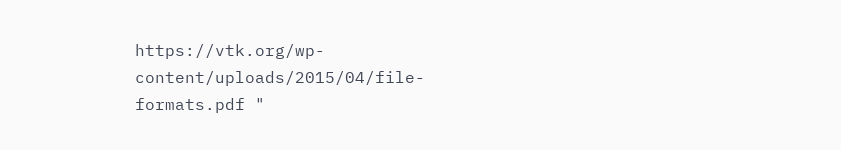https://vtk.org/wp-content/uploads/2015/04/file-formats.pdf "